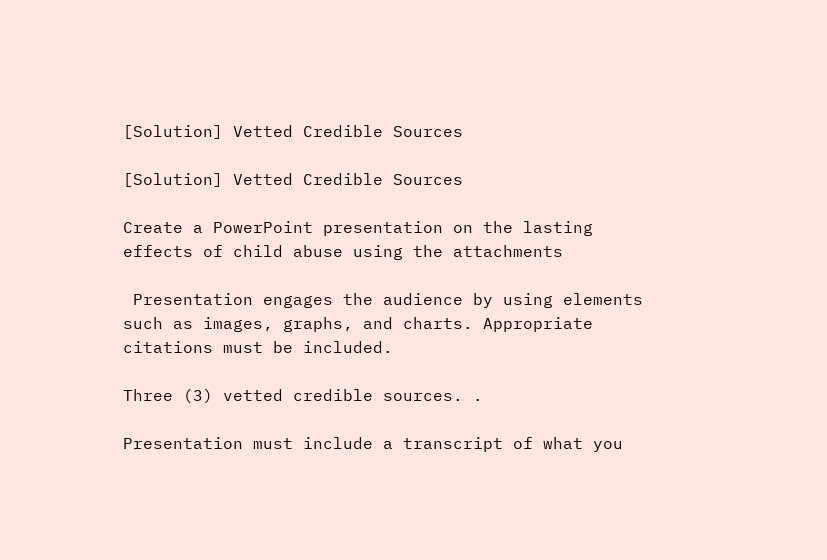[Solution] Vetted Credible Sources

[Solution] Vetted Credible Sources

Create a PowerPoint presentation on the lasting effects of child abuse using the attachments

 Presentation engages the audience by using elements such as images, graphs, and charts. Appropriate citations must be included.

Three (3) vetted credible sources. .

Presentation must include a transcript of what you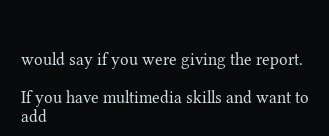would say if you were giving the report.

If you have multimedia skills and want to add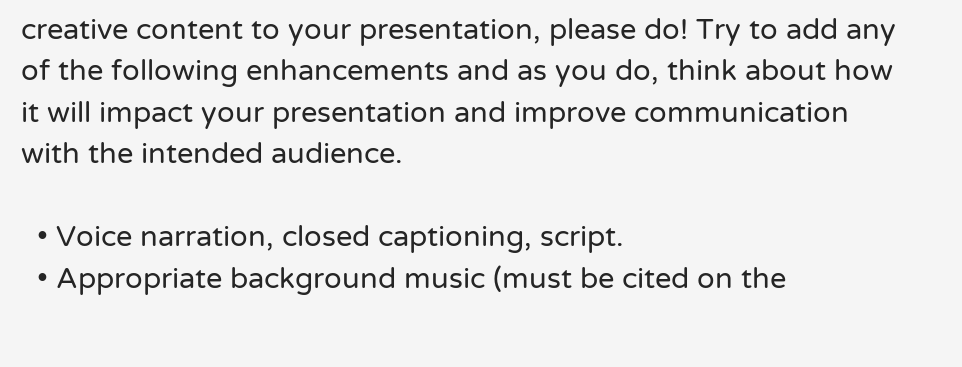creative content to your presentation, please do! Try to add any of the following enhancements and as you do, think about how it will impact your presentation and improve communication with the intended audience.

  • Voice narration, closed captioning, script.
  • Appropriate background music (must be cited on the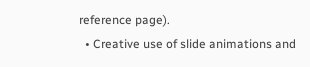reference page).
  • Creative use of slide animations and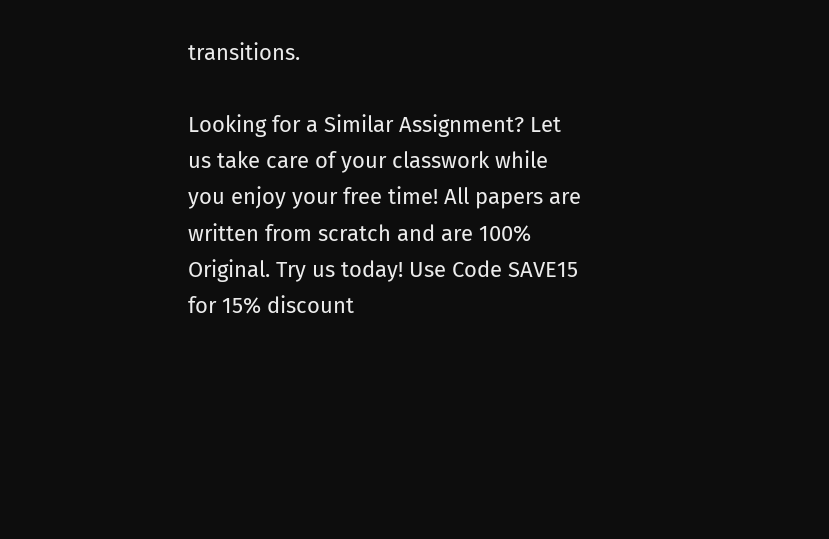transitions.

Looking for a Similar Assignment? Let us take care of your classwork while you enjoy your free time! All papers are written from scratch and are 100% Original. Try us today! Use Code SAVE15 for 15% discount